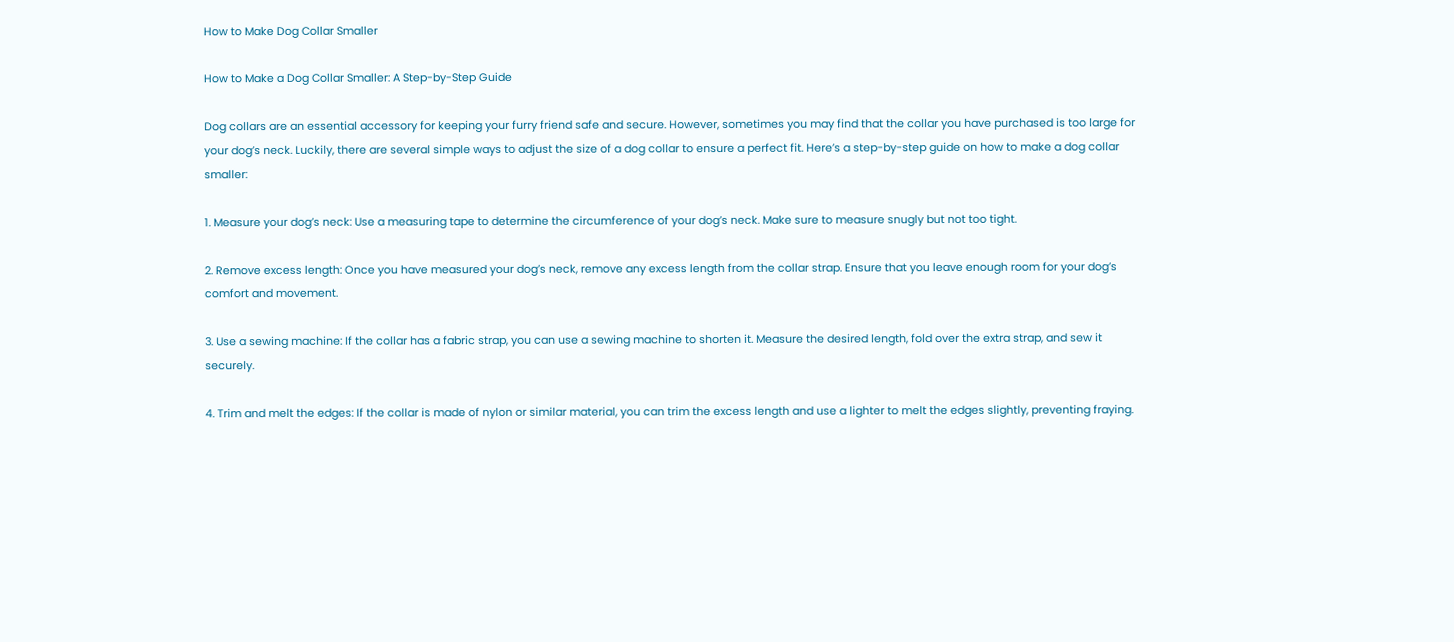How to Make Dog Collar Smaller

How to Make a Dog Collar Smaller: A Step-by-Step Guide

Dog collars are an essential accessory for keeping your furry friend safe and secure. However, sometimes you may find that the collar you have purchased is too large for your dog’s neck. Luckily, there are several simple ways to adjust the size of a dog collar to ensure a perfect fit. Here’s a step-by-step guide on how to make a dog collar smaller:

1. Measure your dog’s neck: Use a measuring tape to determine the circumference of your dog’s neck. Make sure to measure snugly but not too tight.

2. Remove excess length: Once you have measured your dog’s neck, remove any excess length from the collar strap. Ensure that you leave enough room for your dog’s comfort and movement.

3. Use a sewing machine: If the collar has a fabric strap, you can use a sewing machine to shorten it. Measure the desired length, fold over the extra strap, and sew it securely.

4. Trim and melt the edges: If the collar is made of nylon or similar material, you can trim the excess length and use a lighter to melt the edges slightly, preventing fraying.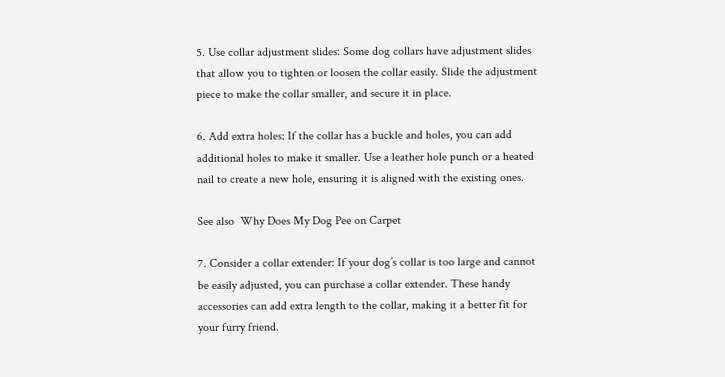5. Use collar adjustment slides: Some dog collars have adjustment slides that allow you to tighten or loosen the collar easily. Slide the adjustment piece to make the collar smaller, and secure it in place.

6. Add extra holes: If the collar has a buckle and holes, you can add additional holes to make it smaller. Use a leather hole punch or a heated nail to create a new hole, ensuring it is aligned with the existing ones.

See also  Why Does My Dog Pee on Carpet

7. Consider a collar extender: If your dog’s collar is too large and cannot be easily adjusted, you can purchase a collar extender. These handy accessories can add extra length to the collar, making it a better fit for your furry friend.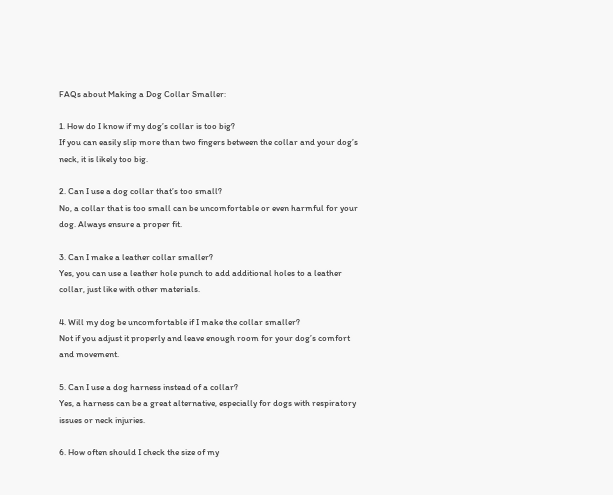FAQs about Making a Dog Collar Smaller:

1. How do I know if my dog’s collar is too big?
If you can easily slip more than two fingers between the collar and your dog’s neck, it is likely too big.

2. Can I use a dog collar that’s too small?
No, a collar that is too small can be uncomfortable or even harmful for your dog. Always ensure a proper fit.

3. Can I make a leather collar smaller?
Yes, you can use a leather hole punch to add additional holes to a leather collar, just like with other materials.

4. Will my dog be uncomfortable if I make the collar smaller?
Not if you adjust it properly and leave enough room for your dog’s comfort and movement.

5. Can I use a dog harness instead of a collar?
Yes, a harness can be a great alternative, especially for dogs with respiratory issues or neck injuries.

6. How often should I check the size of my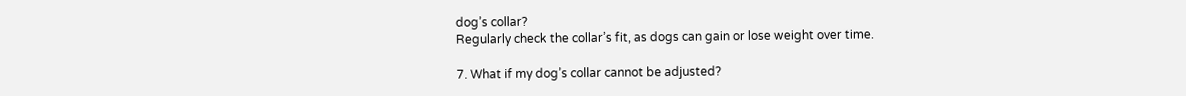dog’s collar?
Regularly check the collar’s fit, as dogs can gain or lose weight over time.

7. What if my dog’s collar cannot be adjusted?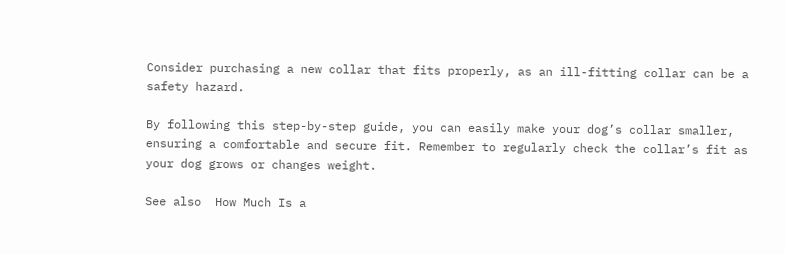Consider purchasing a new collar that fits properly, as an ill-fitting collar can be a safety hazard.

By following this step-by-step guide, you can easily make your dog’s collar smaller, ensuring a comfortable and secure fit. Remember to regularly check the collar’s fit as your dog grows or changes weight.

See also  How Much Is a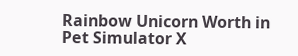Rainbow Unicorn Worth in Pet Simulator X